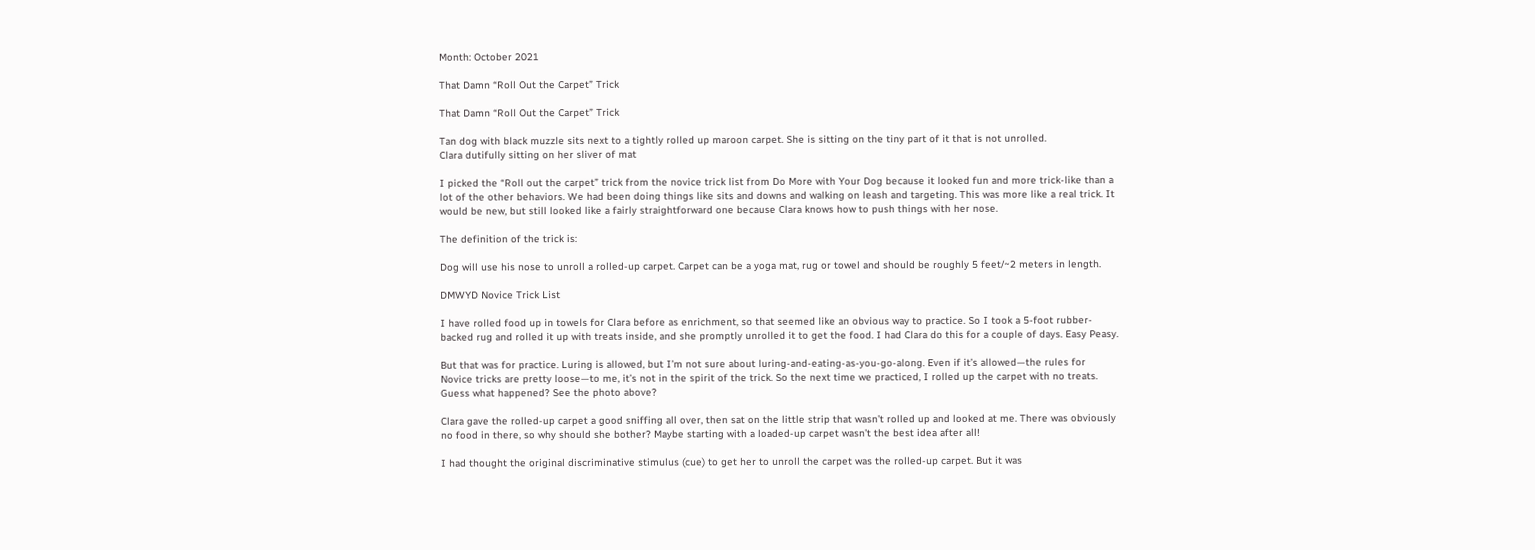Month: October 2021

That Damn “Roll Out the Carpet” Trick

That Damn “Roll Out the Carpet” Trick

Tan dog with black muzzle sits next to a tightly rolled up maroon carpet. She is sitting on the tiny part of it that is not unrolled.
Clara dutifully sitting on her sliver of mat

I picked the “Roll out the carpet” trick from the novice trick list from Do More with Your Dog because it looked fun and more trick-like than a lot of the other behaviors. We had been doing things like sits and downs and walking on leash and targeting. This was more like a real trick. It would be new, but still looked like a fairly straightforward one because Clara knows how to push things with her nose.

The definition of the trick is:

Dog will use his nose to unroll a rolled-up carpet. Carpet can be a yoga mat, rug or towel and should be roughly 5 feet/~2 meters in length.

DMWYD Novice Trick List

I have rolled food up in towels for Clara before as enrichment, so that seemed like an obvious way to practice. So I took a 5-foot rubber-backed rug and rolled it up with treats inside, and she promptly unrolled it to get the food. I had Clara do this for a couple of days. Easy Peasy.

But that was for practice. Luring is allowed, but I’m not sure about luring-and-eating-as-you-go-along. Even if it’s allowed—the rules for Novice tricks are pretty loose—to me, it’s not in the spirit of the trick. So the next time we practiced, I rolled up the carpet with no treats. Guess what happened? See the photo above?

Clara gave the rolled-up carpet a good sniffing all over, then sat on the little strip that wasn’t rolled up and looked at me. There was obviously no food in there, so why should she bother? Maybe starting with a loaded-up carpet wasn’t the best idea after all!

I had thought the original discriminative stimulus (cue) to get her to unroll the carpet was the rolled-up carpet. But it was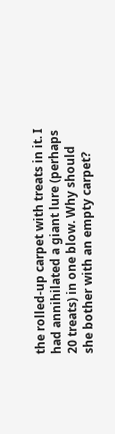the rolled-up carpet with treats in it. I had annihilated a giant lure (perhaps 20 treats) in one blow. Why should she bother with an empty carpet?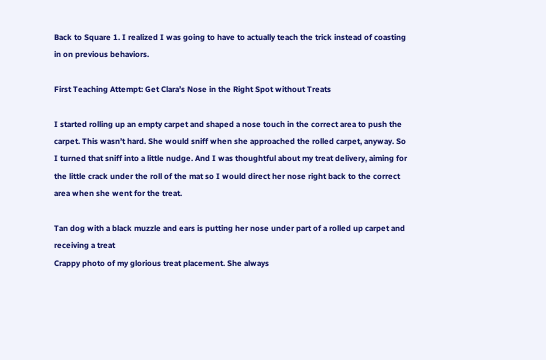Back to Square 1. I realized I was going to have to actually teach the trick instead of coasting in on previous behaviors.

First Teaching Attempt: Get Clara’s Nose in the Right Spot without Treats

I started rolling up an empty carpet and shaped a nose touch in the correct area to push the carpet. This wasn’t hard. She would sniff when she approached the rolled carpet, anyway. So I turned that sniff into a little nudge. And I was thoughtful about my treat delivery, aiming for the little crack under the roll of the mat so I would direct her nose right back to the correct area when she went for the treat.

Tan dog with a black muzzle and ears is putting her nose under part of a rolled up carpet and receiving a treat
Crappy photo of my glorious treat placement. She always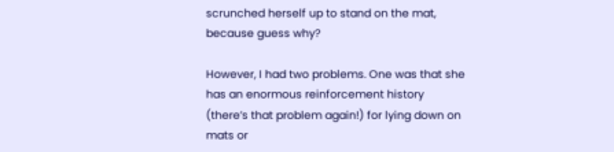scrunched herself up to stand on the mat, because guess why?

However, I had two problems. One was that she has an enormous reinforcement history (there’s that problem again!) for lying down on mats or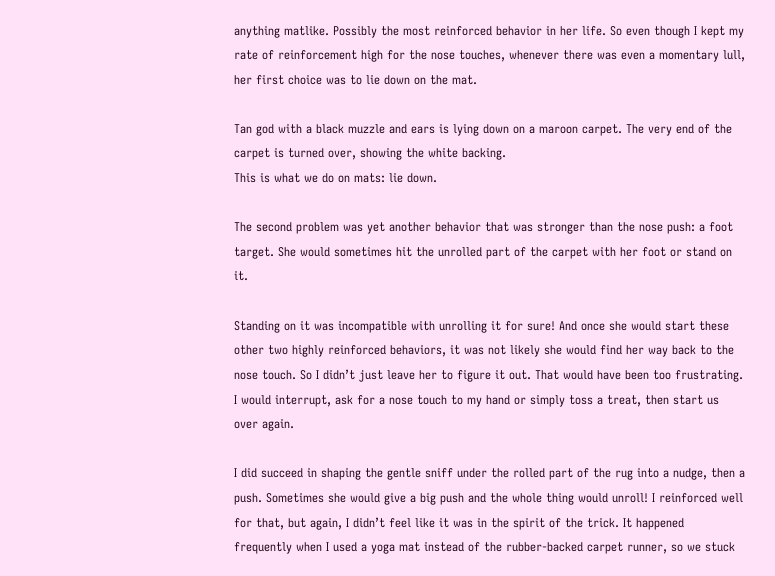anything matlike. Possibly the most reinforced behavior in her life. So even though I kept my rate of reinforcement high for the nose touches, whenever there was even a momentary lull, her first choice was to lie down on the mat.

Tan god with a black muzzle and ears is lying down on a maroon carpet. The very end of the carpet is turned over, showing the white backing.
This is what we do on mats: lie down.

The second problem was yet another behavior that was stronger than the nose push: a foot target. She would sometimes hit the unrolled part of the carpet with her foot or stand on it.

Standing on it was incompatible with unrolling it for sure! And once she would start these other two highly reinforced behaviors, it was not likely she would find her way back to the nose touch. So I didn’t just leave her to figure it out. That would have been too frustrating. I would interrupt, ask for a nose touch to my hand or simply toss a treat, then start us over again.

I did succeed in shaping the gentle sniff under the rolled part of the rug into a nudge, then a push. Sometimes she would give a big push and the whole thing would unroll! I reinforced well for that, but again, I didn’t feel like it was in the spirit of the trick. It happened frequently when I used a yoga mat instead of the rubber-backed carpet runner, so we stuck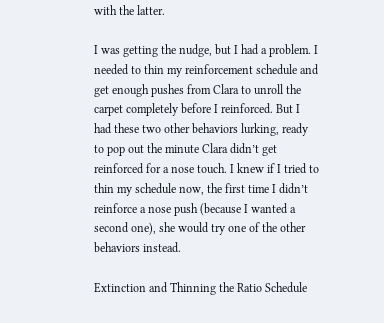with the latter.

I was getting the nudge, but I had a problem. I needed to thin my reinforcement schedule and get enough pushes from Clara to unroll the carpet completely before I reinforced. But I had these two other behaviors lurking, ready to pop out the minute Clara didn’t get reinforced for a nose touch. I knew if I tried to thin my schedule now, the first time I didn’t reinforce a nose push (because I wanted a second one), she would try one of the other behaviors instead.

Extinction and Thinning the Ratio Schedule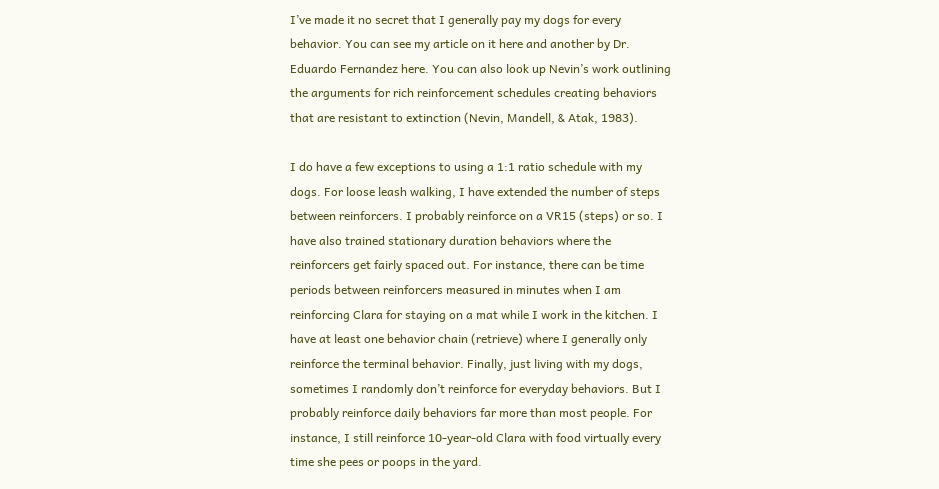I’ve made it no secret that I generally pay my dogs for every behavior. You can see my article on it here and another by Dr. Eduardo Fernandez here. You can also look up Nevin’s work outlining the arguments for rich reinforcement schedules creating behaviors that are resistant to extinction (Nevin, Mandell, & Atak, 1983).

I do have a few exceptions to using a 1:1 ratio schedule with my dogs. For loose leash walking, I have extended the number of steps between reinforcers. I probably reinforce on a VR15 (steps) or so. I have also trained stationary duration behaviors where the reinforcers get fairly spaced out. For instance, there can be time periods between reinforcers measured in minutes when I am reinforcing Clara for staying on a mat while I work in the kitchen. I have at least one behavior chain (retrieve) where I generally only reinforce the terminal behavior. Finally, just living with my dogs, sometimes I randomly don’t reinforce for everyday behaviors. But I probably reinforce daily behaviors far more than most people. For instance, I still reinforce 10-year-old Clara with food virtually every time she pees or poops in the yard.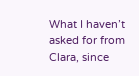What I haven’t asked for from Clara, since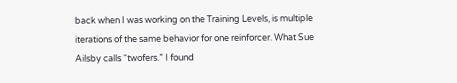back when I was working on the Training Levels, is multiple iterations of the same behavior for one reinforcer. What Sue Ailsby calls “twofers.” I found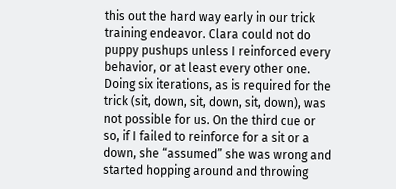this out the hard way early in our trick training endeavor. Clara could not do puppy pushups unless I reinforced every behavior, or at least every other one. Doing six iterations, as is required for the trick (sit, down, sit, down, sit, down), was not possible for us. On the third cue or so, if I failed to reinforce for a sit or a down, she “assumed” she was wrong and started hopping around and throwing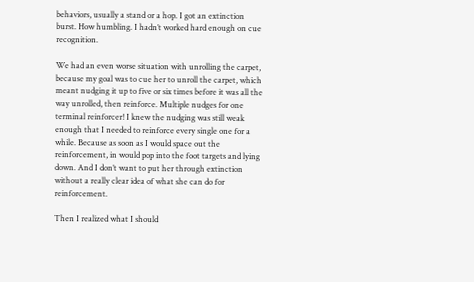behaviors, usually a stand or a hop. I got an extinction burst. How humbling. I hadn’t worked hard enough on cue recognition.

We had an even worse situation with unrolling the carpet, because my goal was to cue her to unroll the carpet, which meant nudging it up to five or six times before it was all the way unrolled, then reinforce. Multiple nudges for one terminal reinforcer! I knew the nudging was still weak enough that I needed to reinforce every single one for a while. Because as soon as I would space out the reinforcement, in would pop into the foot targets and lying down. And I don’t want to put her through extinction without a really clear idea of what she can do for reinforcement.

Then I realized what I should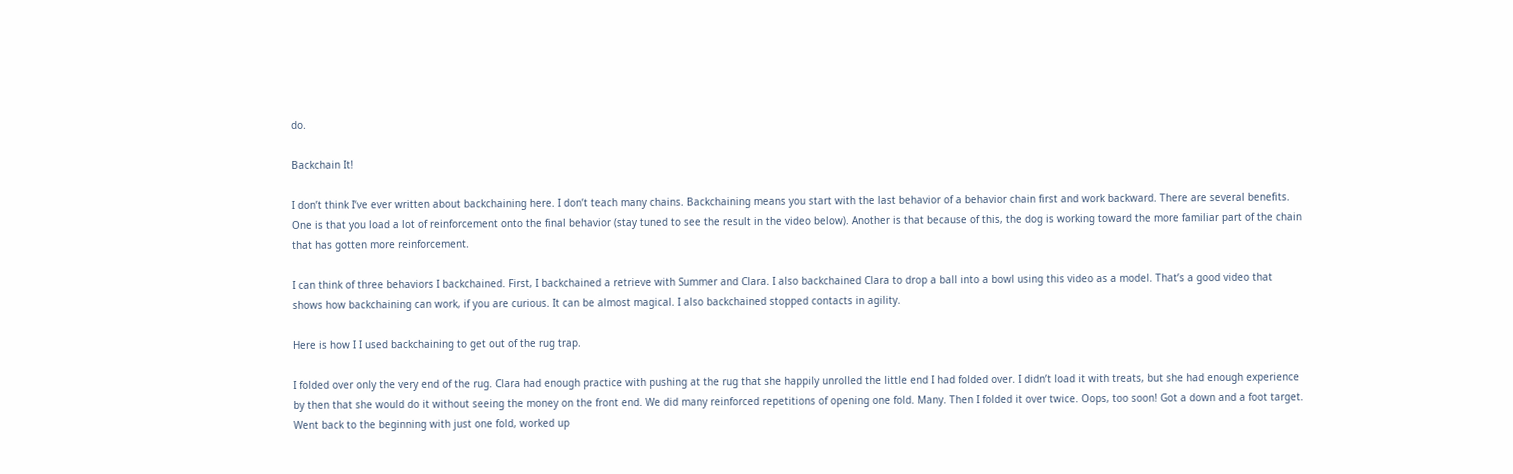do.

Backchain It!

I don’t think I’ve ever written about backchaining here. I don’t teach many chains. Backchaining means you start with the last behavior of a behavior chain first and work backward. There are several benefits. One is that you load a lot of reinforcement onto the final behavior (stay tuned to see the result in the video below). Another is that because of this, the dog is working toward the more familiar part of the chain that has gotten more reinforcement.

I can think of three behaviors I backchained. First, I backchained a retrieve with Summer and Clara. I also backchained Clara to drop a ball into a bowl using this video as a model. That’s a good video that shows how backchaining can work, if you are curious. It can be almost magical. I also backchained stopped contacts in agility.

Here is how I I used backchaining to get out of the rug trap.

I folded over only the very end of the rug. Clara had enough practice with pushing at the rug that she happily unrolled the little end I had folded over. I didn’t load it with treats, but she had enough experience by then that she would do it without seeing the money on the front end. We did many reinforced repetitions of opening one fold. Many. Then I folded it over twice. Oops, too soon! Got a down and a foot target. Went back to the beginning with just one fold, worked up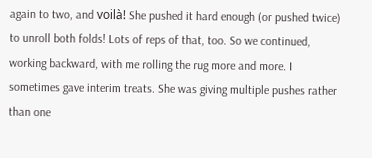again to two, and voilà! She pushed it hard enough (or pushed twice) to unroll both folds! Lots of reps of that, too. So we continued, working backward, with me rolling the rug more and more. I sometimes gave interim treats. She was giving multiple pushes rather than one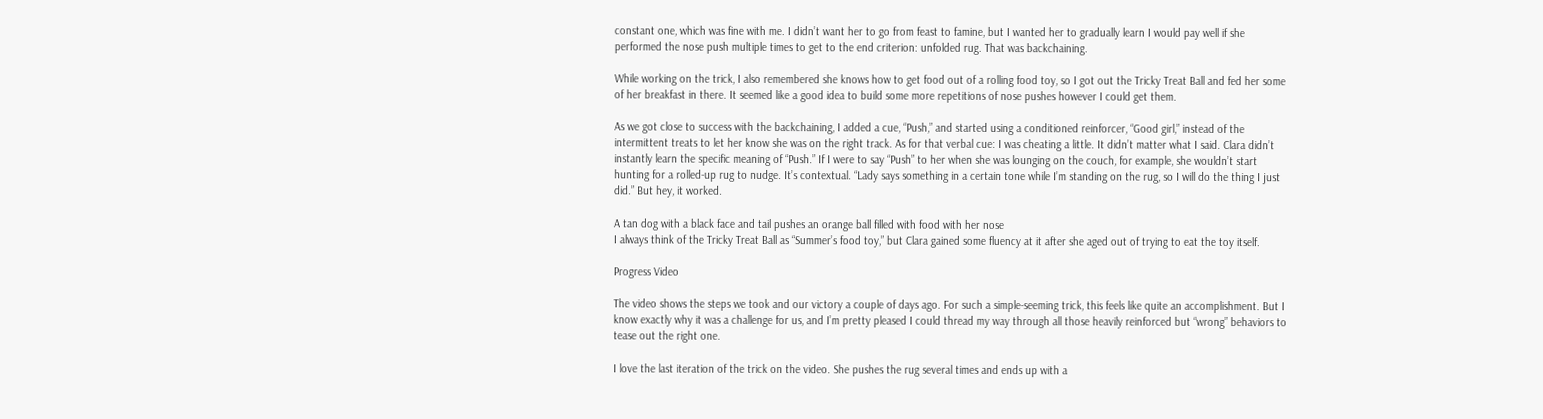constant one, which was fine with me. I didn’t want her to go from feast to famine, but I wanted her to gradually learn I would pay well if she performed the nose push multiple times to get to the end criterion: unfolded rug. That was backchaining.

While working on the trick, I also remembered she knows how to get food out of a rolling food toy, so I got out the Tricky Treat Ball and fed her some of her breakfast in there. It seemed like a good idea to build some more repetitions of nose pushes however I could get them.

As we got close to success with the backchaining, I added a cue, “Push,” and started using a conditioned reinforcer, “Good girl,” instead of the intermittent treats to let her know she was on the right track. As for that verbal cue: I was cheating a little. It didn’t matter what I said. Clara didn’t instantly learn the specific meaning of “Push.” If I were to say “Push” to her when she was lounging on the couch, for example, she wouldn’t start hunting for a rolled-up rug to nudge. It’s contextual. “Lady says something in a certain tone while I’m standing on the rug, so I will do the thing I just did.” But hey, it worked.

A tan dog with a black face and tail pushes an orange ball filled with food with her nose
I always think of the Tricky Treat Ball as “Summer’s food toy,” but Clara gained some fluency at it after she aged out of trying to eat the toy itself.

Progress Video

The video shows the steps we took and our victory a couple of days ago. For such a simple-seeming trick, this feels like quite an accomplishment. But I know exactly why it was a challenge for us, and I’m pretty pleased I could thread my way through all those heavily reinforced but “wrong” behaviors to tease out the right one.

I love the last iteration of the trick on the video. She pushes the rug several times and ends up with a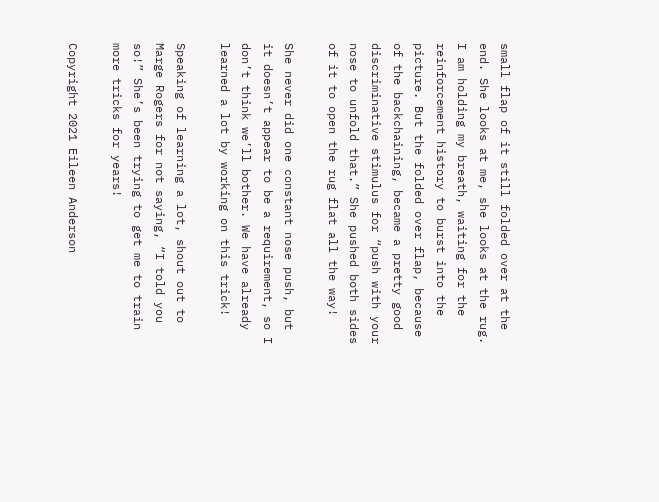small flap of it still folded over at the end. She looks at me, she looks at the rug. I am holding my breath, waiting for the reinforcement history to burst into the picture. But the folded over flap, because of the backchaining, became a pretty good discriminative stimulus for “push with your nose to unfold that.” She pushed both sides of it to open the rug flat all the way!

She never did one constant nose push, but it doesn’t appear to be a requirement, so I don’t think we’ll bother. We have already learned a lot by working on this trick!

Speaking of learning a lot, shout out to Marge Rogers for not saying, “I told you so!” She’s been trying to get me to train more tricks for years!

Copyright 2021 Eileen Anderson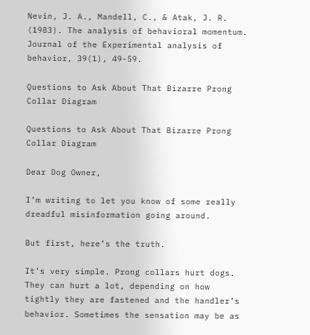Nevin, J. A., Mandell, C., & Atak, J. R. (1983). The analysis of behavioral momentum. Journal of the Experimental analysis of behavior, 39(1), 49-59.

Questions to Ask About That Bizarre Prong Collar Diagram

Questions to Ask About That Bizarre Prong Collar Diagram

Dear Dog Owner,

I’m writing to let you know of some really dreadful misinformation going around.

But first, here’s the truth.

It’s very simple. Prong collars hurt dogs. They can hurt a lot, depending on how tightly they are fastened and the handler’s behavior. Sometimes the sensation may be as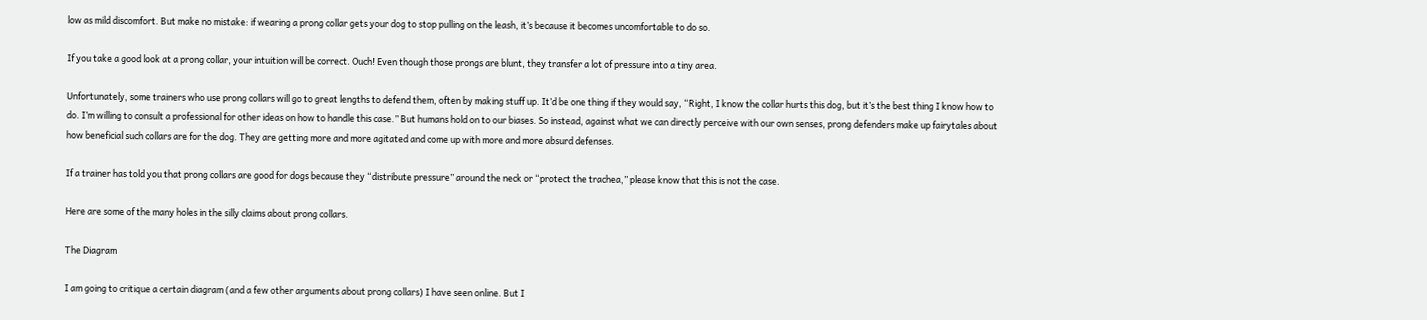low as mild discomfort. But make no mistake: if wearing a prong collar gets your dog to stop pulling on the leash, it’s because it becomes uncomfortable to do so.

If you take a good look at a prong collar, your intuition will be correct. Ouch! Even though those prongs are blunt, they transfer a lot of pressure into a tiny area.

Unfortunately, some trainers who use prong collars will go to great lengths to defend them, often by making stuff up. It’d be one thing if they would say, “Right, I know the collar hurts this dog, but it’s the best thing I know how to do. I’m willing to consult a professional for other ideas on how to handle this case.” But humans hold on to our biases. So instead, against what we can directly perceive with our own senses, prong defenders make up fairytales about how beneficial such collars are for the dog. They are getting more and more agitated and come up with more and more absurd defenses.

If a trainer has told you that prong collars are good for dogs because they “distribute pressure” around the neck or “protect the trachea,” please know that this is not the case.

Here are some of the many holes in the silly claims about prong collars.

The Diagram

I am going to critique a certain diagram (and a few other arguments about prong collars) I have seen online. But I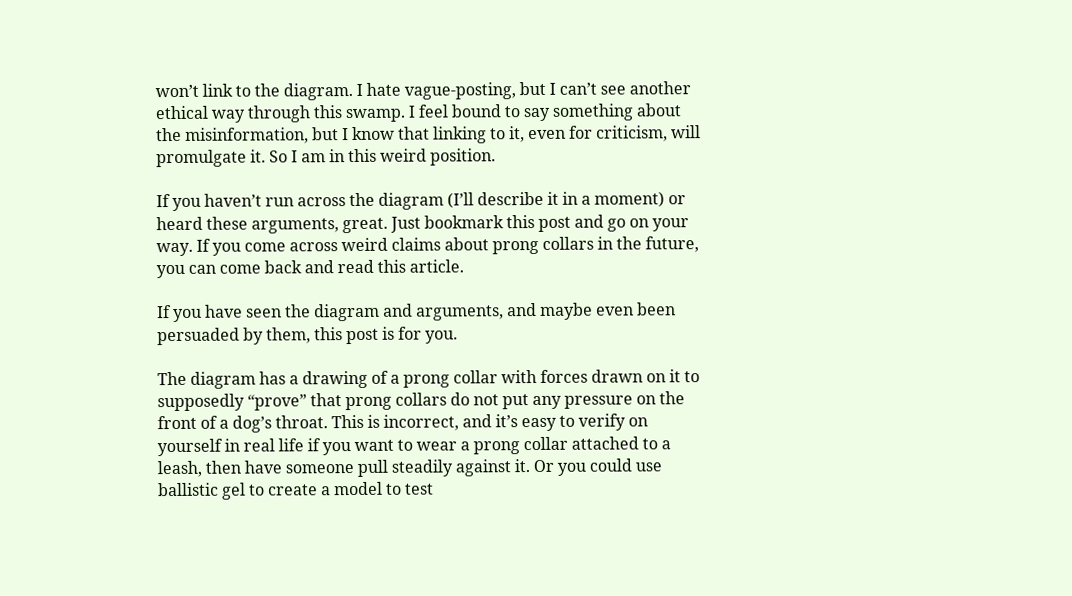won’t link to the diagram. I hate vague-posting, but I can’t see another ethical way through this swamp. I feel bound to say something about the misinformation, but I know that linking to it, even for criticism, will promulgate it. So I am in this weird position.

If you haven’t run across the diagram (I’ll describe it in a moment) or heard these arguments, great. Just bookmark this post and go on your way. If you come across weird claims about prong collars in the future, you can come back and read this article.

If you have seen the diagram and arguments, and maybe even been persuaded by them, this post is for you.

The diagram has a drawing of a prong collar with forces drawn on it to supposedly “prove” that prong collars do not put any pressure on the front of a dog’s throat. This is incorrect, and it’s easy to verify on yourself in real life if you want to wear a prong collar attached to a leash, then have someone pull steadily against it. Or you could use ballistic gel to create a model to test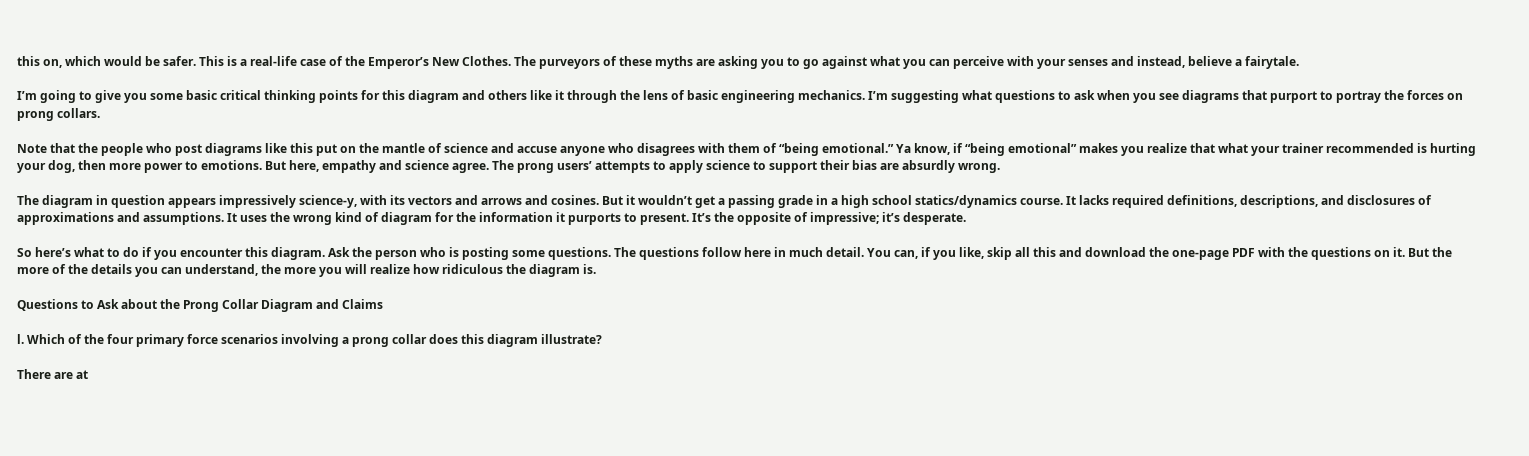this on, which would be safer. This is a real-life case of the Emperor’s New Clothes. The purveyors of these myths are asking you to go against what you can perceive with your senses and instead, believe a fairytale.

I’m going to give you some basic critical thinking points for this diagram and others like it through the lens of basic engineering mechanics. I’m suggesting what questions to ask when you see diagrams that purport to portray the forces on prong collars.

Note that the people who post diagrams like this put on the mantle of science and accuse anyone who disagrees with them of “being emotional.” Ya know, if “being emotional” makes you realize that what your trainer recommended is hurting your dog, then more power to emotions. But here, empathy and science agree. The prong users’ attempts to apply science to support their bias are absurdly wrong.

The diagram in question appears impressively science-y, with its vectors and arrows and cosines. But it wouldn’t get a passing grade in a high school statics/dynamics course. It lacks required definitions, descriptions, and disclosures of approximations and assumptions. It uses the wrong kind of diagram for the information it purports to present. It’s the opposite of impressive; it’s desperate.

So here’s what to do if you encounter this diagram. Ask the person who is posting some questions. The questions follow here in much detail. You can, if you like, skip all this and download the one-page PDF with the questions on it. But the more of the details you can understand, the more you will realize how ridiculous the diagram is.

Questions to Ask about the Prong Collar Diagram and Claims

l. Which of the four primary force scenarios involving a prong collar does this diagram illustrate?

There are at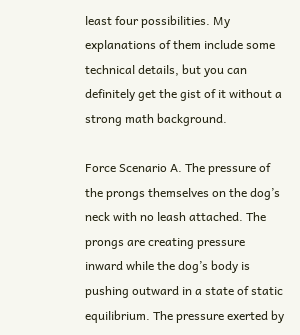least four possibilities. My explanations of them include some technical details, but you can definitely get the gist of it without a strong math background.

Force Scenario A. The pressure of the prongs themselves on the dog’s neck with no leash attached. The prongs are creating pressure inward while the dog’s body is pushing outward in a state of static equilibrium. The pressure exerted by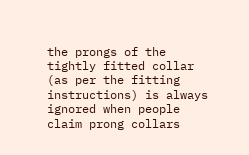the prongs of the tightly fitted collar (as per the fitting instructions) is always ignored when people claim prong collars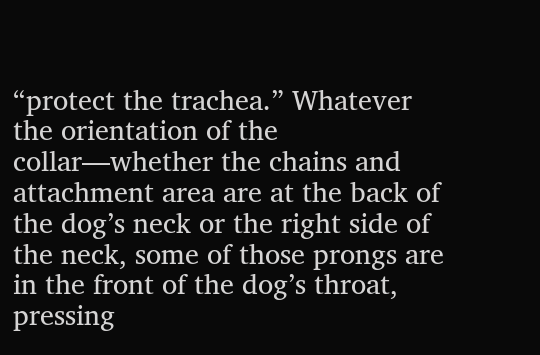“protect the trachea.” Whatever the orientation of the collar—whether the chains and attachment area are at the back of the dog’s neck or the right side of the neck, some of those prongs are in the front of the dog’s throat, pressing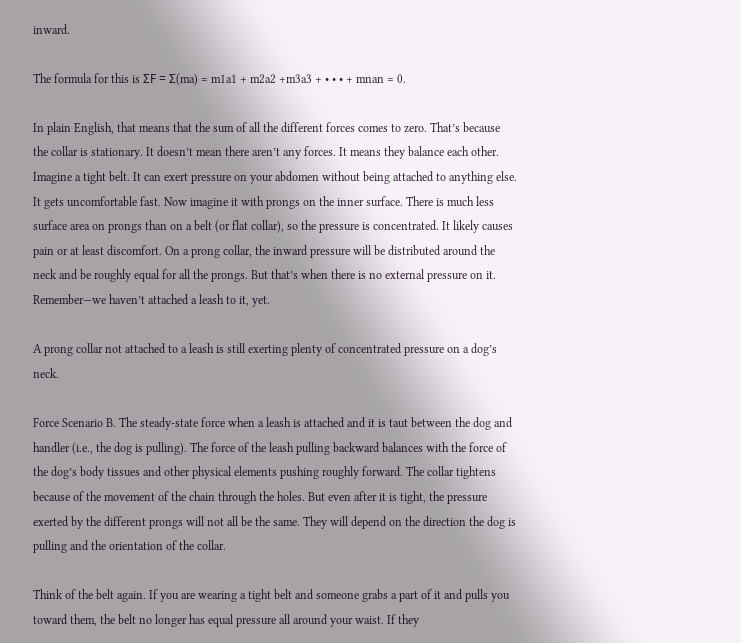inward.

The formula for this is ΣF = Σ(ma) = m1a1 + m2a2 +m3a3 + • • • + mnan = 0.

In plain English, that means that the sum of all the different forces comes to zero. That’s because the collar is stationary. It doesn’t mean there aren’t any forces. It means they balance each other. Imagine a tight belt. It can exert pressure on your abdomen without being attached to anything else. It gets uncomfortable fast. Now imagine it with prongs on the inner surface. There is much less surface area on prongs than on a belt (or flat collar), so the pressure is concentrated. It likely causes pain or at least discomfort. On a prong collar, the inward pressure will be distributed around the neck and be roughly equal for all the prongs. But that’s when there is no external pressure on it. Remember—we haven’t attached a leash to it, yet.

A prong collar not attached to a leash is still exerting plenty of concentrated pressure on a dog’s neck.

Force Scenario B. The steady-state force when a leash is attached and it is taut between the dog and handler (i.e., the dog is pulling). The force of the leash pulling backward balances with the force of the dog’s body tissues and other physical elements pushing roughly forward. The collar tightens because of the movement of the chain through the holes. But even after it is tight, the pressure exerted by the different prongs will not all be the same. They will depend on the direction the dog is pulling and the orientation of the collar.

Think of the belt again. If you are wearing a tight belt and someone grabs a part of it and pulls you toward them, the belt no longer has equal pressure all around your waist. If they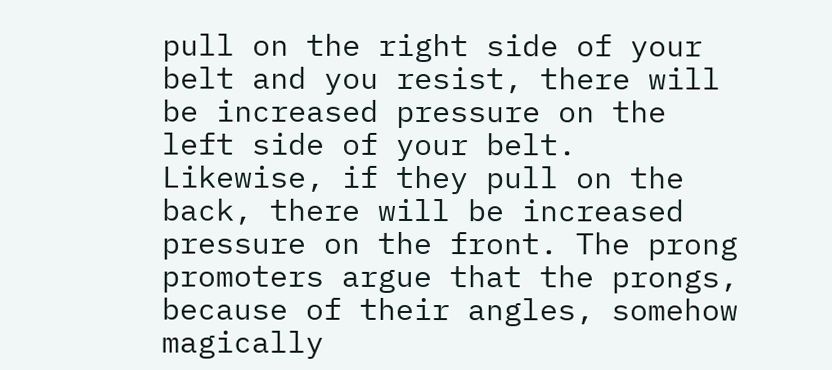pull on the right side of your belt and you resist, there will be increased pressure on the left side of your belt. Likewise, if they pull on the back, there will be increased pressure on the front. The prong promoters argue that the prongs, because of their angles, somehow magically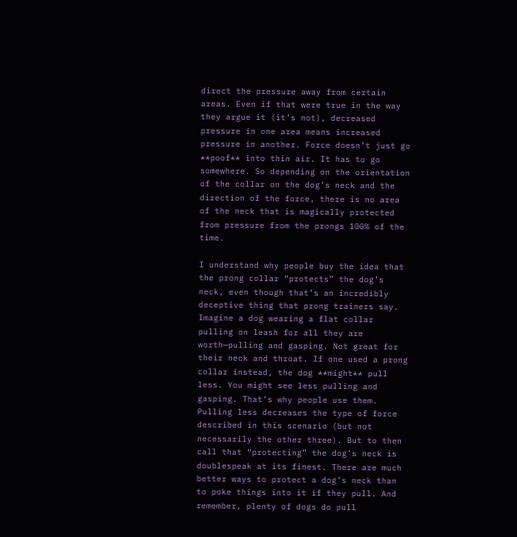direct the pressure away from certain areas. Even if that were true in the way they argue it (it’s not), decreased pressure in one area means increased pressure in another. Force doesn’t just go **poof** into thin air. It has to go somewhere. So depending on the orientation of the collar on the dog’s neck and the direction of the force, there is no area of the neck that is magically protected from pressure from the prongs 100% of the time.

I understand why people buy the idea that the prong collar “protects” the dog’s neck, even though that’s an incredibly deceptive thing that prong trainers say. Imagine a dog wearing a flat collar pulling on leash for all they are worth—pulling and gasping. Not great for their neck and throat. If one used a prong collar instead, the dog **might** pull less. You might see less pulling and gasping. That’s why people use them. Pulling less decreases the type of force described in this scenario (but not necessarily the other three). But to then call that “protecting” the dog’s neck is doublespeak at its finest. There are much better ways to protect a dog’s neck than to poke things into it if they pull. And remember, plenty of dogs do pull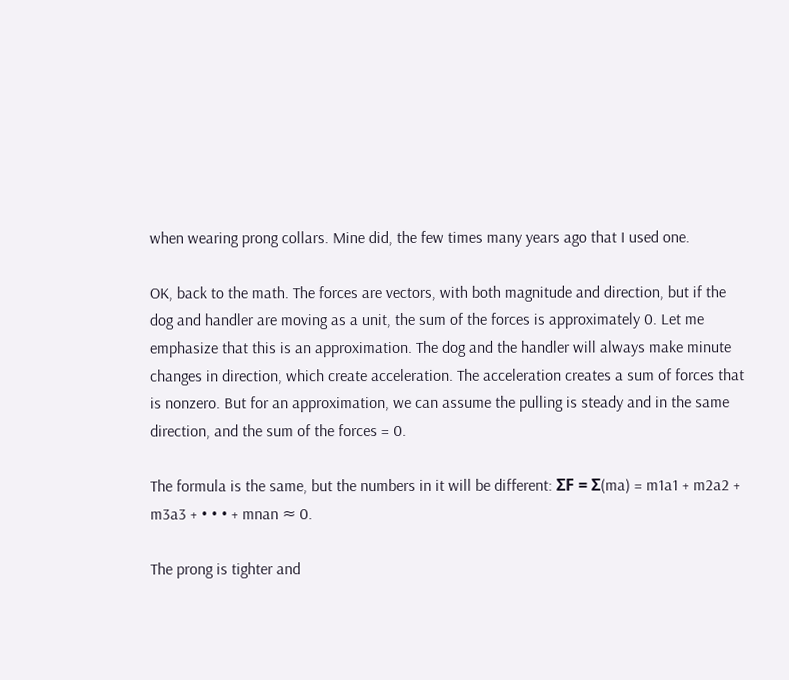when wearing prong collars. Mine did, the few times many years ago that I used one.

OK, back to the math. The forces are vectors, with both magnitude and direction, but if the dog and handler are moving as a unit, the sum of the forces is approximately 0. Let me emphasize that this is an approximation. The dog and the handler will always make minute changes in direction, which create acceleration. The acceleration creates a sum of forces that is nonzero. But for an approximation, we can assume the pulling is steady and in the same direction, and the sum of the forces = 0.

The formula is the same, but the numbers in it will be different: ΣF = Σ(ma) = m1a1 + m2a2 + m3a3 + • • • + mnan ≈ 0.

The prong is tighter and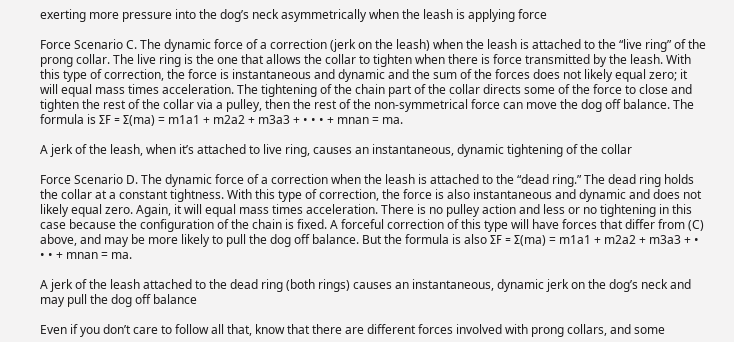exerting more pressure into the dog’s neck asymmetrically when the leash is applying force

Force Scenario C. The dynamic force of a correction (jerk on the leash) when the leash is attached to the “live ring” of the prong collar. The live ring is the one that allows the collar to tighten when there is force transmitted by the leash. With this type of correction, the force is instantaneous and dynamic and the sum of the forces does not likely equal zero; it will equal mass times acceleration. The tightening of the chain part of the collar directs some of the force to close and tighten the rest of the collar via a pulley, then the rest of the non-symmetrical force can move the dog off balance. The formula is ΣF = Σ(ma) = m1a1 + m2a2 + m3a3 + • • • + mnan = ma.

A jerk of the leash, when it’s attached to live ring, causes an instantaneous, dynamic tightening of the collar

Force Scenario D. The dynamic force of a correction when the leash is attached to the “dead ring.” The dead ring holds the collar at a constant tightness. With this type of correction, the force is also instantaneous and dynamic and does not likely equal zero. Again, it will equal mass times acceleration. There is no pulley action and less or no tightening in this case because the configuration of the chain is fixed. A forceful correction of this type will have forces that differ from (C) above, and may be more likely to pull the dog off balance. But the formula is also ΣF = Σ(ma) = m1a1 + m2a2 + m3a3 + • • • + mnan = ma.

A jerk of the leash attached to the dead ring (both rings) causes an instantaneous, dynamic jerk on the dog’s neck and may pull the dog off balance

Even if you don’t care to follow all that, know that there are different forces involved with prong collars, and some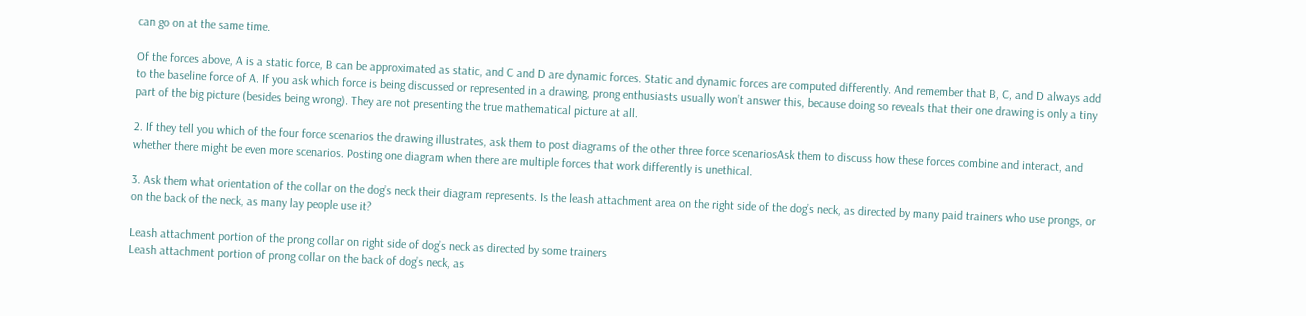can go on at the same time.

Of the forces above, A is a static force, B can be approximated as static, and C and D are dynamic forces. Static and dynamic forces are computed differently. And remember that B, C, and D always add to the baseline force of A. If you ask which force is being discussed or represented in a drawing, prong enthusiasts usually won’t answer this, because doing so reveals that their one drawing is only a tiny part of the big picture (besides being wrong). They are not presenting the true mathematical picture at all.

2. If they tell you which of the four force scenarios the drawing illustrates, ask them to post diagrams of the other three force scenariosAsk them to discuss how these forces combine and interact, and whether there might be even more scenarios. Posting one diagram when there are multiple forces that work differently is unethical.

3. Ask them what orientation of the collar on the dog’s neck their diagram represents. Is the leash attachment area on the right side of the dog’s neck, as directed by many paid trainers who use prongs, or on the back of the neck, as many lay people use it?

Leash attachment portion of the prong collar on right side of dog’s neck as directed by some trainers
Leash attachment portion of prong collar on the back of dog’s neck, as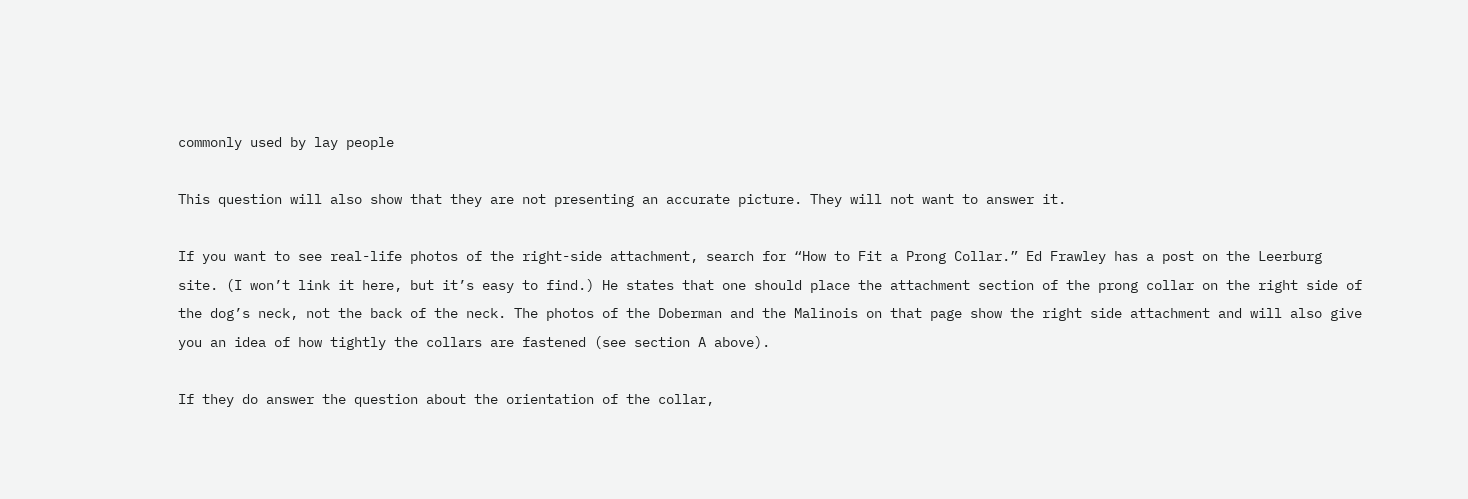commonly used by lay people

This question will also show that they are not presenting an accurate picture. They will not want to answer it.

If you want to see real-life photos of the right-side attachment, search for “How to Fit a Prong Collar.” Ed Frawley has a post on the Leerburg site. (I won’t link it here, but it’s easy to find.) He states that one should place the attachment section of the prong collar on the right side of the dog’s neck, not the back of the neck. The photos of the Doberman and the Malinois on that page show the right side attachment and will also give you an idea of how tightly the collars are fastened (see section A above).

If they do answer the question about the orientation of the collar,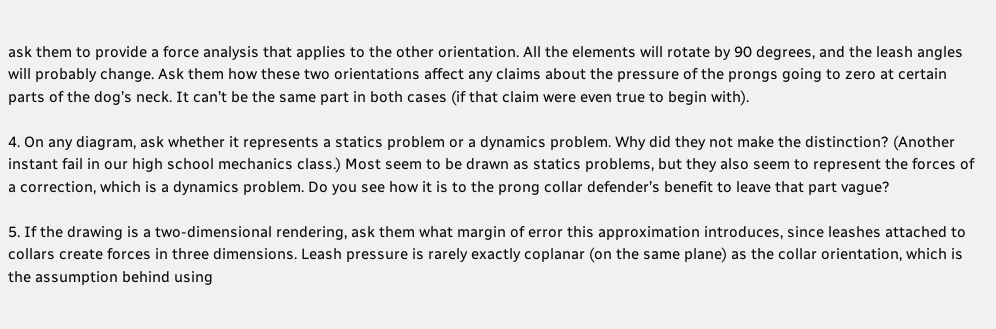ask them to provide a force analysis that applies to the other orientation. All the elements will rotate by 90 degrees, and the leash angles will probably change. Ask them how these two orientations affect any claims about the pressure of the prongs going to zero at certain parts of the dog’s neck. It can’t be the same part in both cases (if that claim were even true to begin with).

4. On any diagram, ask whether it represents a statics problem or a dynamics problem. Why did they not make the distinction? (Another instant fail in our high school mechanics class.) Most seem to be drawn as statics problems, but they also seem to represent the forces of a correction, which is a dynamics problem. Do you see how it is to the prong collar defender’s benefit to leave that part vague?

5. If the drawing is a two-dimensional rendering, ask them what margin of error this approximation introduces, since leashes attached to collars create forces in three dimensions. Leash pressure is rarely exactly coplanar (on the same plane) as the collar orientation, which is the assumption behind using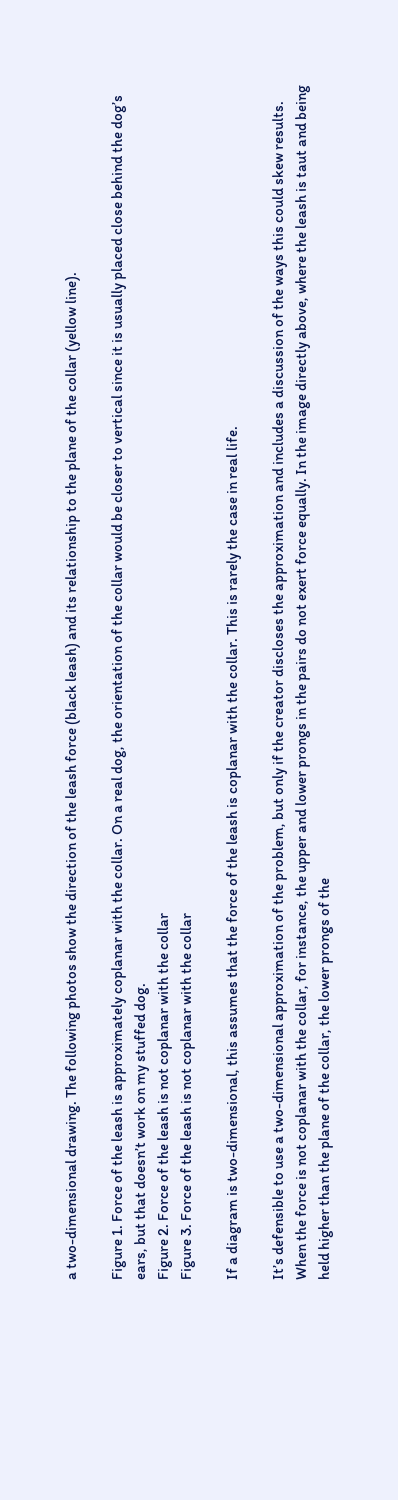a two-dimensional drawing. The following photos show the direction of the leash force (black leash) and its relationship to the plane of the collar (yellow line).

Figure 1. Force of the leash is approximately coplanar with the collar. On a real dog, the orientation of the collar would be closer to vertical since it is usually placed close behind the dog’s ears, but that doesn’t work on my stuffed dog.
Figure 2. Force of the leash is not coplanar with the collar
Figure 3. Force of the leash is not coplanar with the collar

If a diagram is two-dimensional, this assumes that the force of the leash is coplanar with the collar. This is rarely the case in real life.

It’s defensible to use a two-dimensional approximation of the problem, but only if the creator discloses the approximation and includes a discussion of the ways this could skew results. When the force is not coplanar with the collar, for instance, the upper and lower prongs in the pairs do not exert force equally. In the image directly above, where the leash is taut and being held higher than the plane of the collar, the lower prongs of the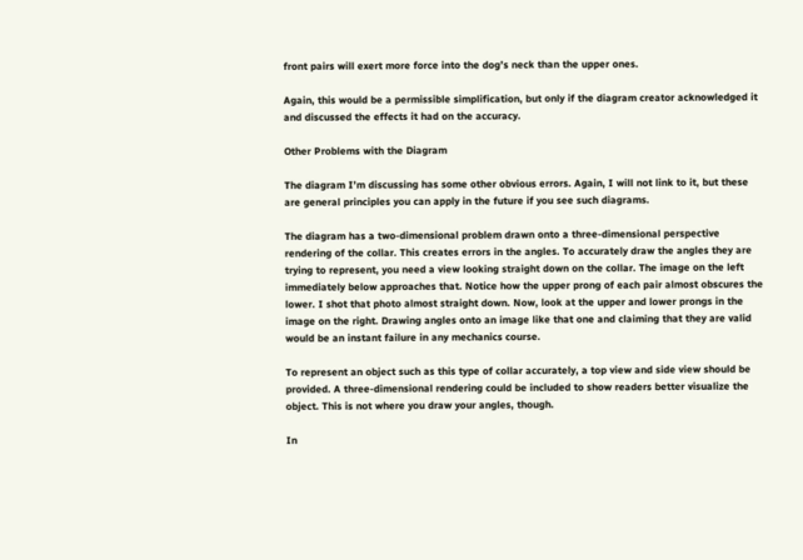front pairs will exert more force into the dog’s neck than the upper ones.

Again, this would be a permissible simplification, but only if the diagram creator acknowledged it and discussed the effects it had on the accuracy.

Other Problems with the Diagram

The diagram I’m discussing has some other obvious errors. Again, I will not link to it, but these are general principles you can apply in the future if you see such diagrams.

The diagram has a two-dimensional problem drawn onto a three-dimensional perspective rendering of the collar. This creates errors in the angles. To accurately draw the angles they are trying to represent, you need a view looking straight down on the collar. The image on the left immediately below approaches that. Notice how the upper prong of each pair almost obscures the lower. I shot that photo almost straight down. Now, look at the upper and lower prongs in the image on the right. Drawing angles onto an image like that one and claiming that they are valid would be an instant failure in any mechanics course.

To represent an object such as this type of collar accurately, a top view and side view should be provided. A three-dimensional rendering could be included to show readers better visualize the object. This is not where you draw your angles, though.

In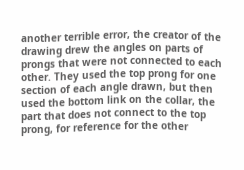another terrible error, the creator of the drawing drew the angles on parts of prongs that were not connected to each other. They used the top prong for one section of each angle drawn, but then used the bottom link on the collar, the part that does not connect to the top prong, for reference for the other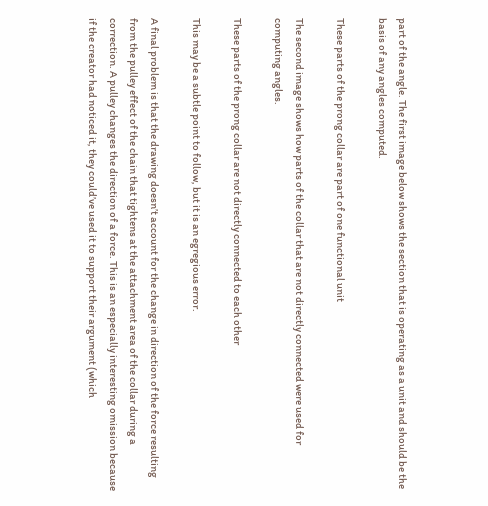part of the angle. The first image below shows the section that is operating as a unit and should be the basis of any angles computed.

These parts of the prong collar are part of one functional unit

The second image shows how parts of the collar that are not directly connected were used for computing angles.

These parts of the prong collar are not directly connected to each other

This may be a subtle point to follow, but it is an egregious error.

A final problem is that the drawing doesn’t account for the change in direction of the force resulting from the pulley effect of the chain that tightens at the attachment area of the collar during a correction. A pulley changes the direction of a force. This is an especially interesting omission because if the creator had noticed it, they could’ve used it to support their argument (which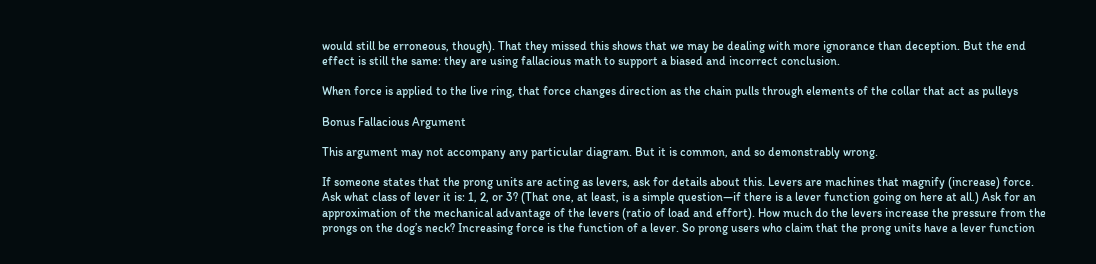would still be erroneous, though). That they missed this shows that we may be dealing with more ignorance than deception. But the end effect is still the same: they are using fallacious math to support a biased and incorrect conclusion.

When force is applied to the live ring, that force changes direction as the chain pulls through elements of the collar that act as pulleys

Bonus Fallacious Argument

This argument may not accompany any particular diagram. But it is common, and so demonstrably wrong.

If someone states that the prong units are acting as levers, ask for details about this. Levers are machines that magnify (increase) force. Ask what class of lever it is: 1, 2, or 3? (That one, at least, is a simple question—if there is a lever function going on here at all.) Ask for an approximation of the mechanical advantage of the levers (ratio of load and effort). How much do the levers increase the pressure from the prongs on the dog’s neck? Increasing force is the function of a lever. So prong users who claim that the prong units have a lever function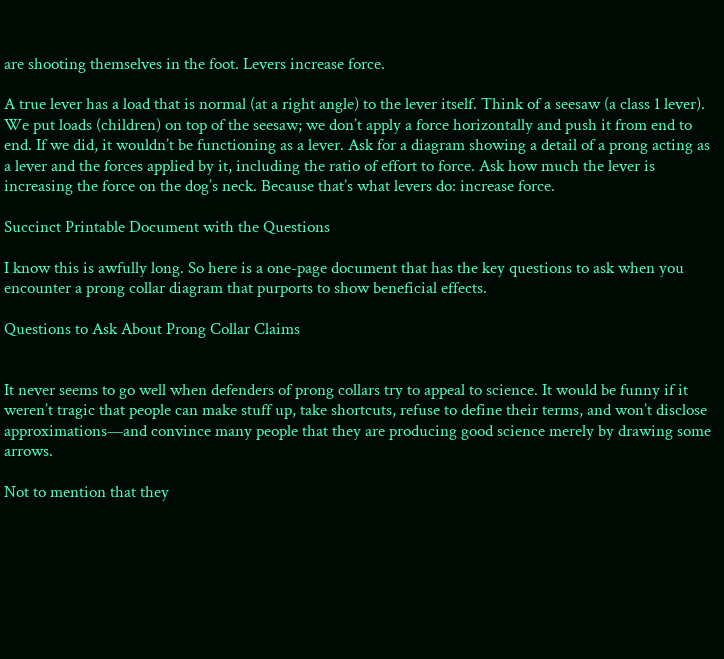are shooting themselves in the foot. Levers increase force.

A true lever has a load that is normal (at a right angle) to the lever itself. Think of a seesaw (a class 1 lever). We put loads (children) on top of the seesaw; we don’t apply a force horizontally and push it from end to end. If we did, it wouldn’t be functioning as a lever. Ask for a diagram showing a detail of a prong acting as a lever and the forces applied by it, including the ratio of effort to force. Ask how much the lever is increasing the force on the dog’s neck. Because that’s what levers do: increase force.

Succinct Printable Document with the Questions

I know this is awfully long. So here is a one-page document that has the key questions to ask when you encounter a prong collar diagram that purports to show beneficial effects.

Questions to Ask About Prong Collar Claims


It never seems to go well when defenders of prong collars try to appeal to science. It would be funny if it weren’t tragic that people can make stuff up, take shortcuts, refuse to define their terms, and won’t disclose approximations—and convince many people that they are producing good science merely by drawing some arrows.

Not to mention that they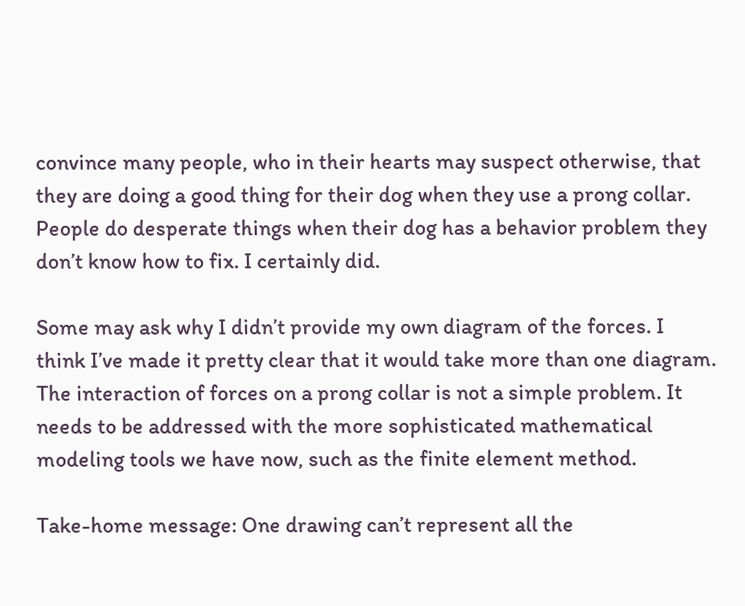convince many people, who in their hearts may suspect otherwise, that they are doing a good thing for their dog when they use a prong collar. People do desperate things when their dog has a behavior problem they don’t know how to fix. I certainly did.

Some may ask why I didn’t provide my own diagram of the forces. I think I’ve made it pretty clear that it would take more than one diagram. The interaction of forces on a prong collar is not a simple problem. It needs to be addressed with the more sophisticated mathematical modeling tools we have now, such as the finite element method.

Take-home message: One drawing can’t represent all the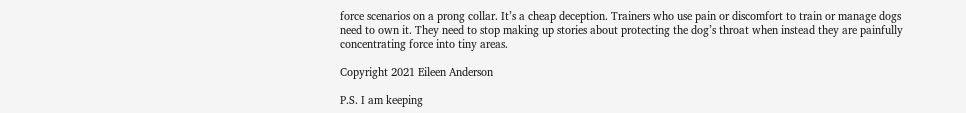force scenarios on a prong collar. It’s a cheap deception. Trainers who use pain or discomfort to train or manage dogs need to own it. They need to stop making up stories about protecting the dog’s throat when instead they are painfully concentrating force into tiny areas.

Copyright 2021 Eileen Anderson

P.S. I am keeping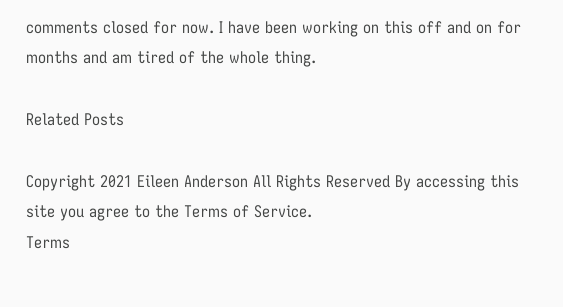comments closed for now. I have been working on this off and on for months and am tired of the whole thing.

Related Posts

Copyright 2021 Eileen Anderson All Rights Reserved By accessing this site you agree to the Terms of Service.
Terms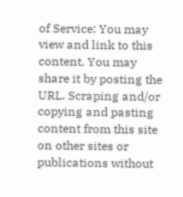of Service: You may view and link to this content. You may share it by posting the URL. Scraping and/or copying and pasting content from this site on other sites or publications without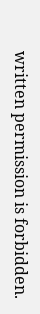written permission is forbidden.